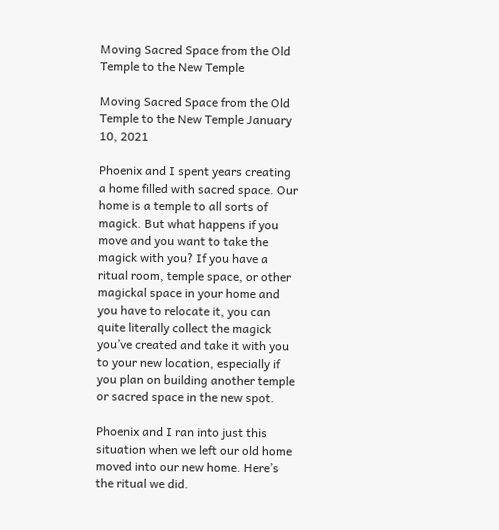Moving Sacred Space from the Old Temple to the New Temple

Moving Sacred Space from the Old Temple to the New Temple January 10, 2021

Phoenix and I spent years creating a home filled with sacred space. Our home is a temple to all sorts of magick. But what happens if you move and you want to take the magick with you? If you have a ritual room, temple space, or other magickal space in your home and you have to relocate it, you can quite literally collect the magick you’ve created and take it with you to your new location, especially if you plan on building another temple or sacred space in the new spot.

Phoenix and I ran into just this situation when we left our old home moved into our new home. Here’s the ritual we did.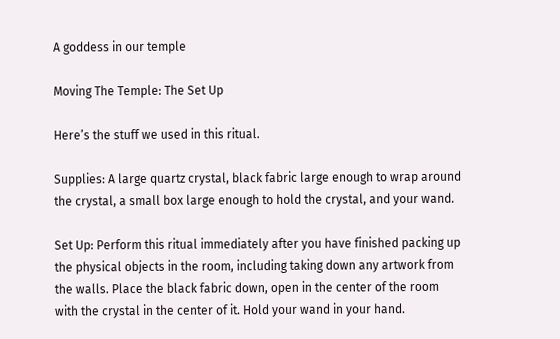A goddess in our temple

Moving The Temple: The Set Up

Here’s the stuff we used in this ritual.

Supplies: A large quartz crystal, black fabric large enough to wrap around the crystal, a small box large enough to hold the crystal, and your wand.

Set Up: Perform this ritual immediately after you have finished packing up the physical objects in the room, including taking down any artwork from the walls. Place the black fabric down, open in the center of the room with the crystal in the center of it. Hold your wand in your hand.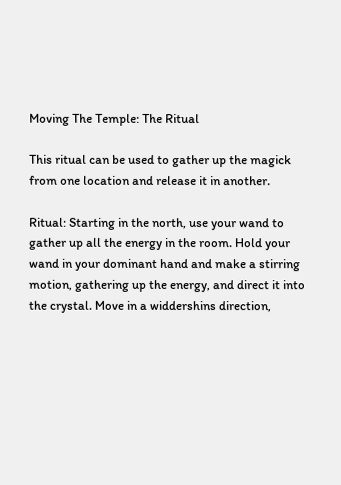Moving The Temple: The Ritual

This ritual can be used to gather up the magick from one location and release it in another.

Ritual: Starting in the north, use your wand to gather up all the energy in the room. Hold your wand in your dominant hand and make a stirring motion, gathering up the energy, and direct it into the crystal. Move in a widdershins direction,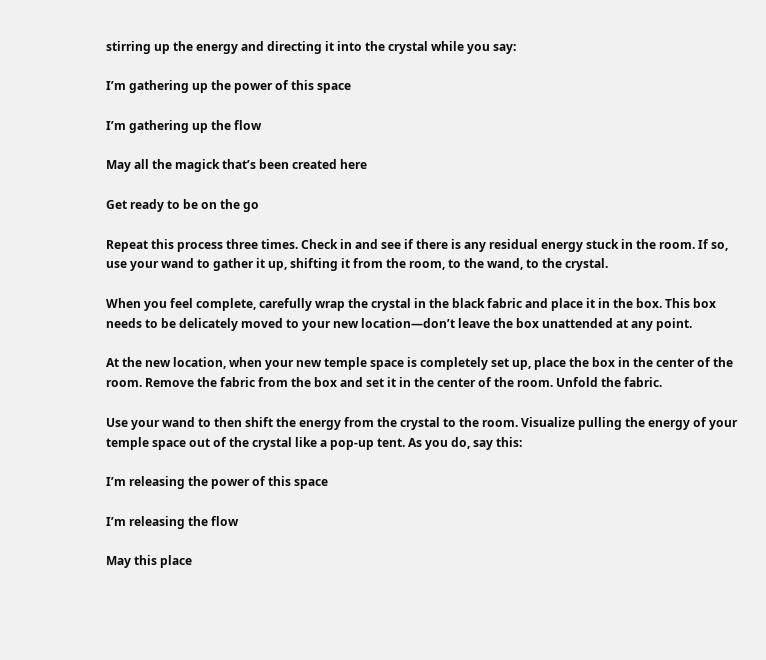stirring up the energy and directing it into the crystal while you say:

I’m gathering up the power of this space

I’m gathering up the flow

May all the magick that’s been created here

Get ready to be on the go

Repeat this process three times. Check in and see if there is any residual energy stuck in the room. If so, use your wand to gather it up, shifting it from the room, to the wand, to the crystal.

When you feel complete, carefully wrap the crystal in the black fabric and place it in the box. This box needs to be delicately moved to your new location—don’t leave the box unattended at any point.

At the new location, when your new temple space is completely set up, place the box in the center of the room. Remove the fabric from the box and set it in the center of the room. Unfold the fabric.

Use your wand to then shift the energy from the crystal to the room. Visualize pulling the energy of your temple space out of the crystal like a pop-up tent. As you do, say this:

I’m releasing the power of this space

I’m releasing the flow

May this place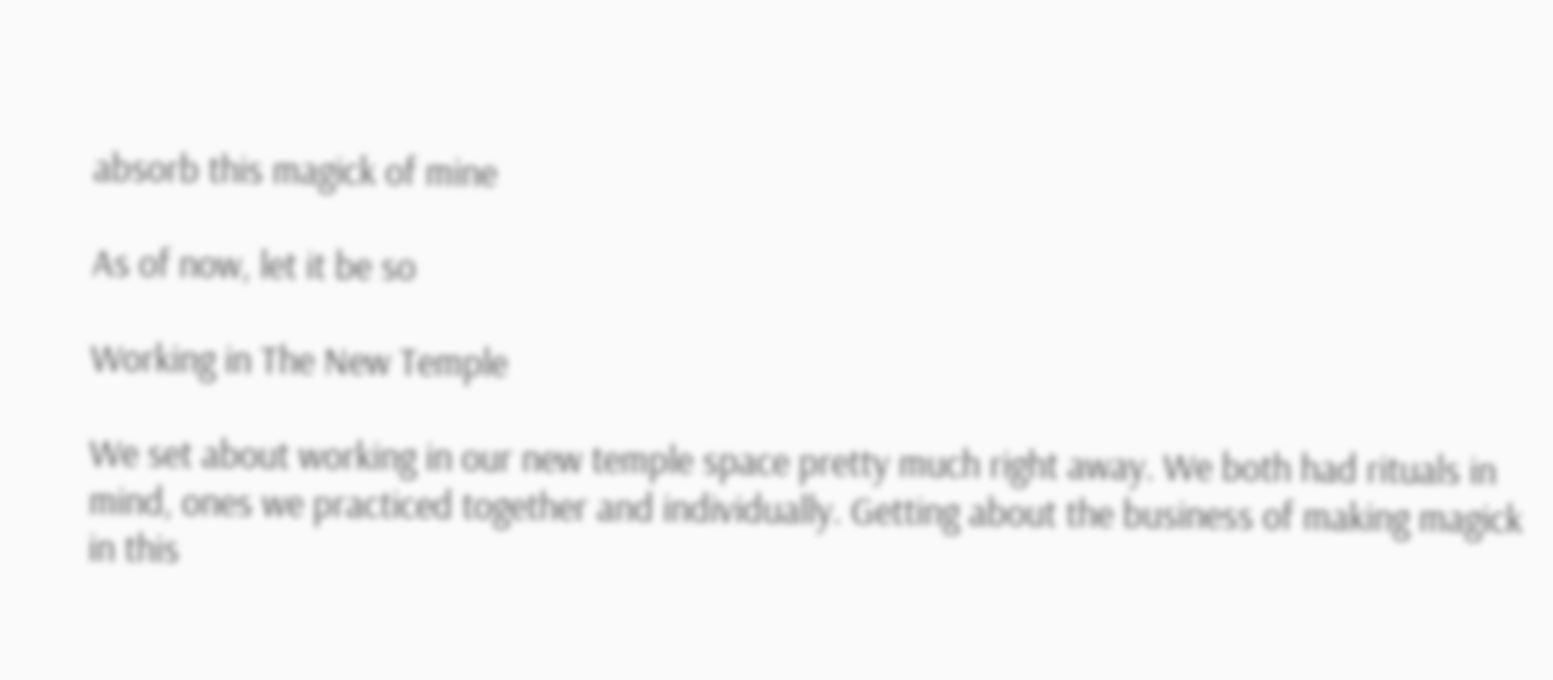absorb this magick of mine

As of now, let it be so

Working in The New Temple

We set about working in our new temple space pretty much right away. We both had rituals in mind, ones we practiced together and individually. Getting about the business of making magick in this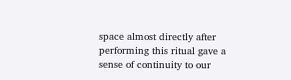space almost directly after performing this ritual gave a sense of continuity to our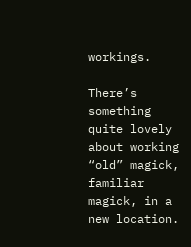workings.

There’s something quite lovely about working “old” magick, familiar magick, in a new location.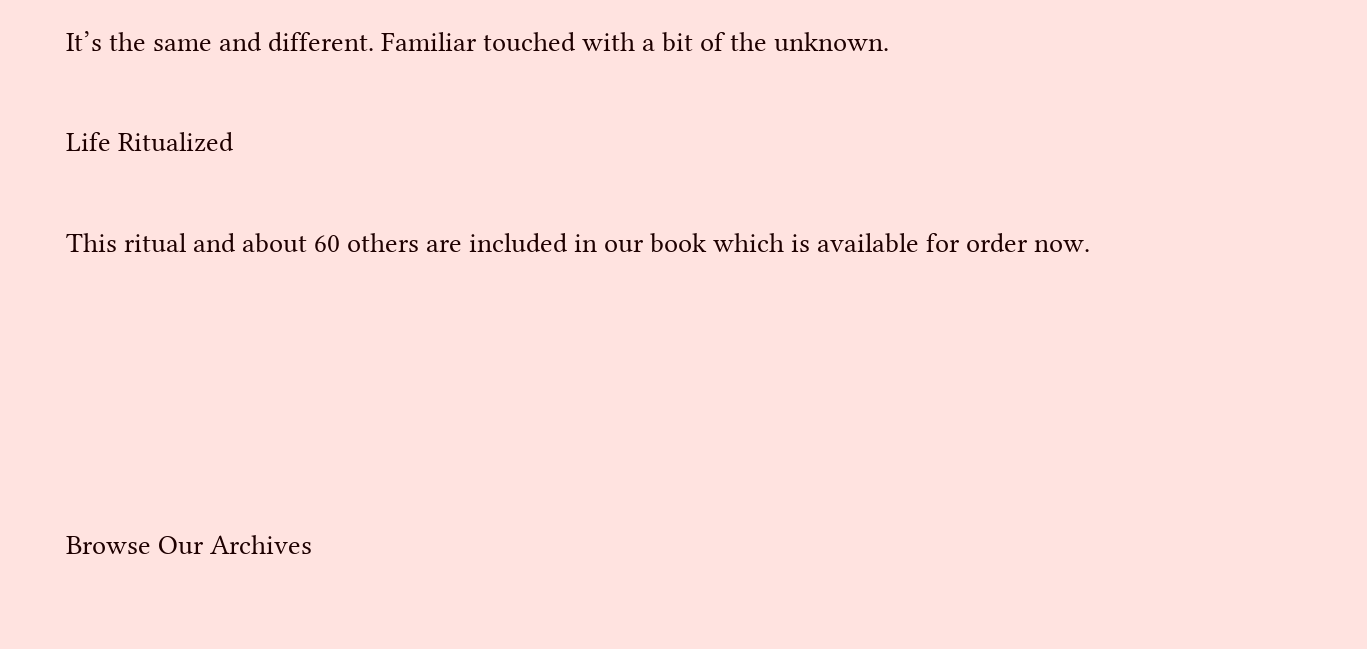It’s the same and different. Familiar touched with a bit of the unknown.

Life Ritualized

This ritual and about 60 others are included in our book which is available for order now.





Browse Our Archives